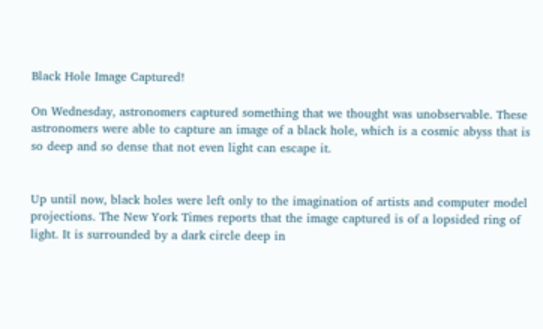Black Hole Image Captured!

On Wednesday, astronomers captured something that we thought was unobservable. These astronomers were able to capture an image of a black hole, which is a cosmic abyss that is so deep and so dense that not even light can escape it.


Up until now, black holes were left only to the imagination of artists and computer model projections. The New York Times reports that the image captured is of a lopsided ring of light. It is surrounded by a dark circle deep in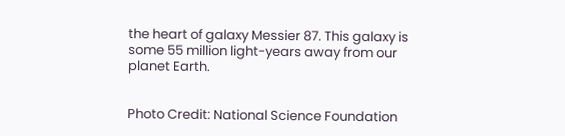the heart of galaxy Messier 87. This galaxy is some 55 million light-years away from our planet Earth.


Photo Credit: National Science Foundation